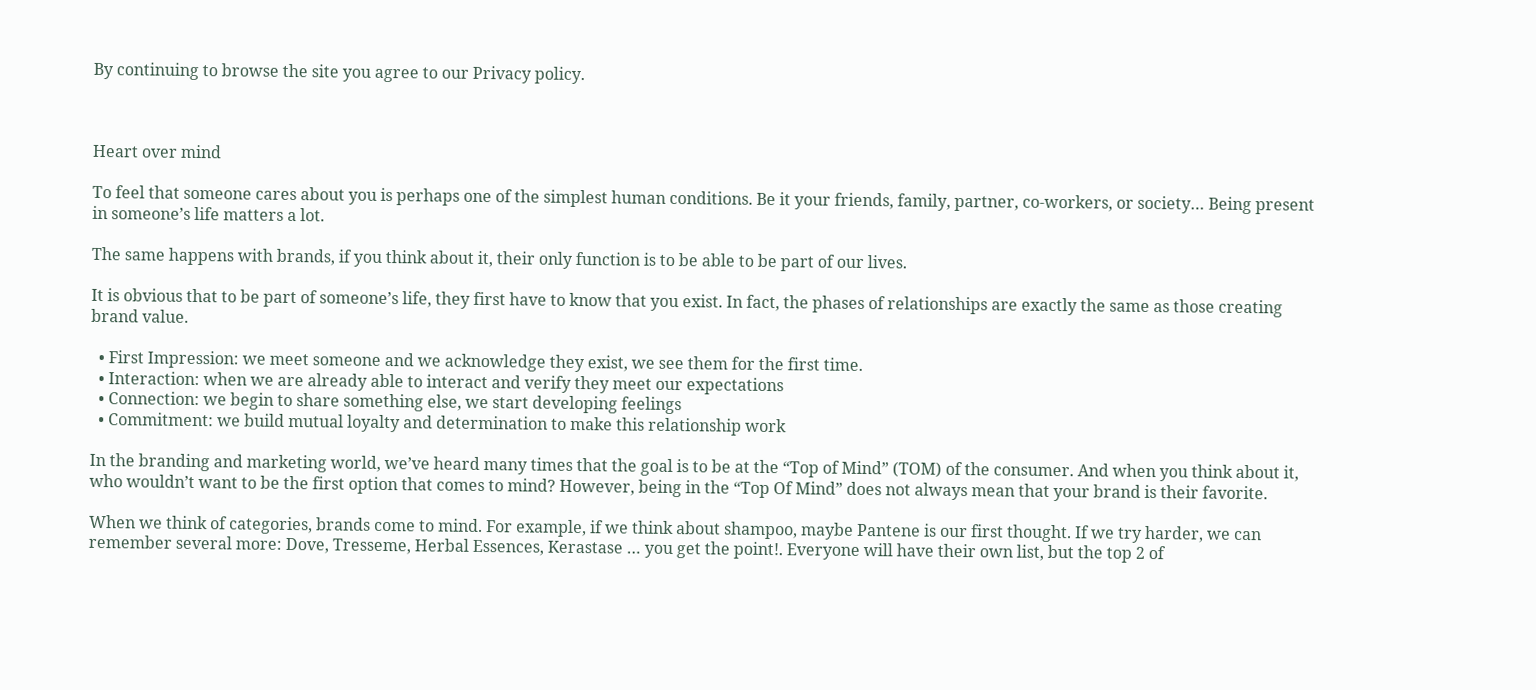By continuing to browse the site you agree to our Privacy policy.



Heart over mind

To feel that someone cares about you is perhaps one of the simplest human conditions. Be it your friends, family, partner, co-workers, or society… Being present in someone’s life matters a lot.

The same happens with brands, if you think about it, their only function is to be able to be part of our lives.

It is obvious that to be part of someone’s life, they first have to know that you exist. In fact, the phases of relationships are exactly the same as those creating brand value.

  • First Impression: we meet someone and we acknowledge they exist, we see them for the first time.
  • Interaction: when we are already able to interact and verify they meet our expectations
  • Connection: we begin to share something else, we start developing feelings
  • Commitment: we build mutual loyalty and determination to make this relationship work

In the branding and marketing world, we’ve heard many times that the goal is to be at the “Top of Mind” (TOM) of the consumer. And when you think about it, who wouldn’t want to be the first option that comes to mind? However, being in the “Top Of Mind” does not always mean that your brand is their favorite.

When we think of categories, brands come to mind. For example, if we think about shampoo, maybe Pantene is our first thought. If we try harder, we can remember several more: Dove, Tresseme, Herbal Essences, Kerastase … you get the point!. Everyone will have their own list, but the top 2 of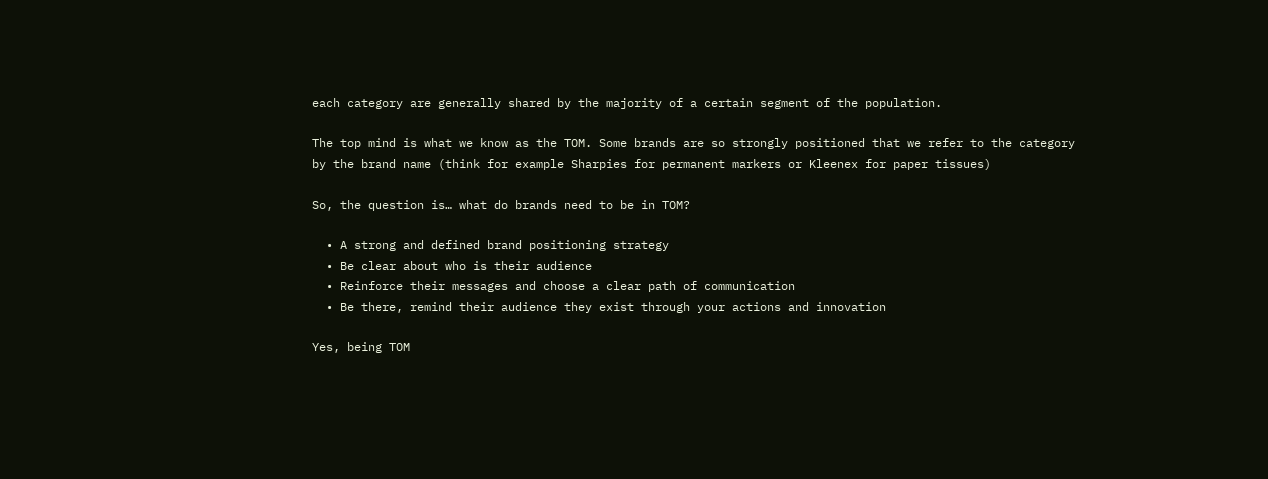each category are generally shared by the majority of a certain segment of the population.

The top mind is what we know as the TOM. Some brands are so strongly positioned that we refer to the category by the brand name (think for example Sharpies for permanent markers or Kleenex for paper tissues)

So, the question is… what do brands need to be in TOM?

  • A strong and defined brand positioning strategy
  • Be clear about who is their audience
  • Reinforce their messages and choose a clear path of communication
  • Be there, remind their audience they exist through your actions and innovation

Yes, being TOM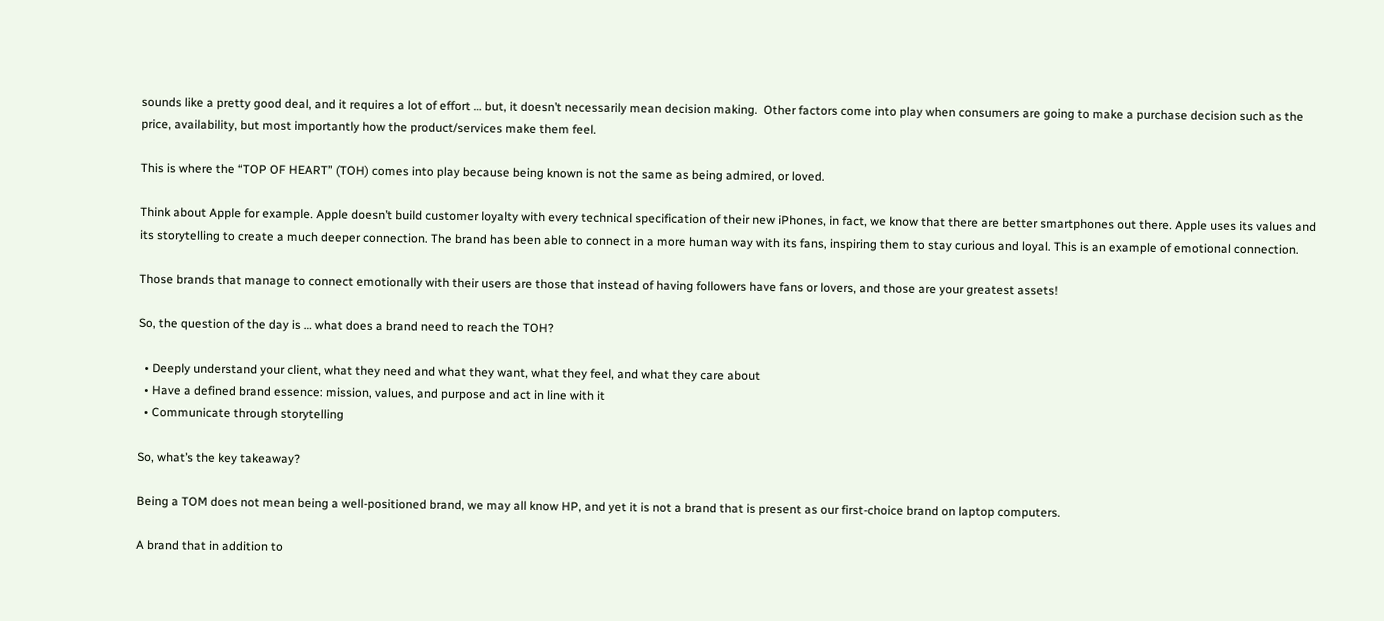sounds like a pretty good deal, and it requires a lot of effort … but, it doesn’t necessarily mean decision making.  Other factors come into play when consumers are going to make a purchase decision such as the price, availability, but most importantly how the product/services make them feel.

This is where the “TOP OF HEART” (TOH) comes into play because being known is not the same as being admired, or loved.

Think about Apple for example. Apple doesn’t build customer loyalty with every technical specification of their new iPhones, in fact, we know that there are better smartphones out there. Apple uses its values and its storytelling to create a much deeper connection. The brand has been able to connect in a more human way with its fans, inspiring them to stay curious and loyal. This is an example of emotional connection.

Those brands that manage to connect emotionally with their users are those that instead of having followers have fans or lovers, and those are your greatest assets!

So, the question of the day is … what does a brand need to reach the TOH?

  • Deeply understand your client, what they need and what they want, what they feel, and what they care about
  • Have a defined brand essence: mission, values, and purpose and act in line with it
  • Communicate through storytelling

So, what’s the key takeaway?

Being a TOM does not mean being a well-positioned brand, we may all know HP, and yet it is not a brand that is present as our first-choice brand on laptop computers.

A brand that in addition to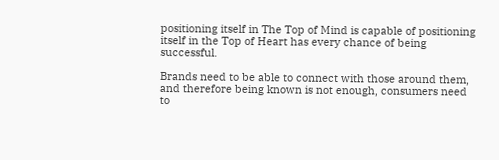positioning itself in The Top of Mind is capable of positioning itself in the Top of Heart has every chance of being successful.

Brands need to be able to connect with those around them, and therefore being known is not enough, consumers need to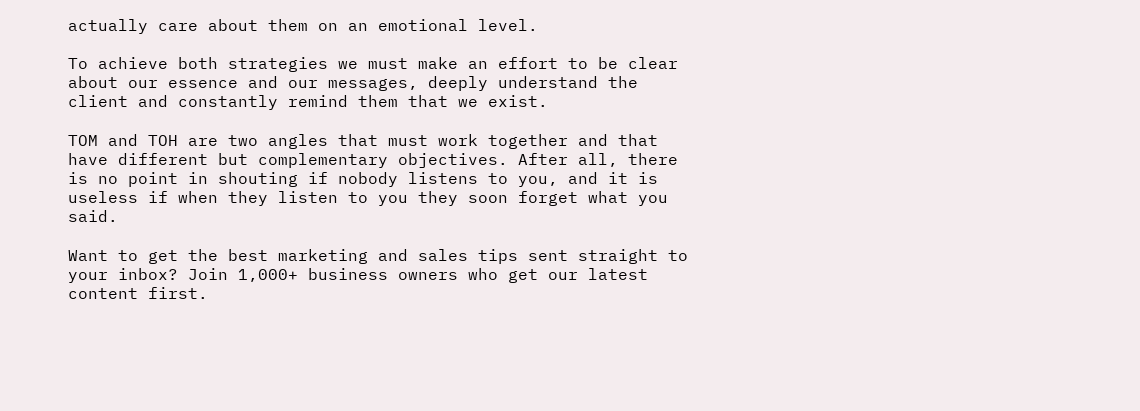actually care about them on an emotional level.

To achieve both strategies we must make an effort to be clear about our essence and our messages, deeply understand the client and constantly remind them that we exist.

TOM and TOH are two angles that must work together and that have different but complementary objectives. After all, there is no point in shouting if nobody listens to you, and it is useless if when they listen to you they soon forget what you said.

Want to get the best marketing and sales tips sent straight to your inbox? Join 1,000+ business owners who get our latest content first.